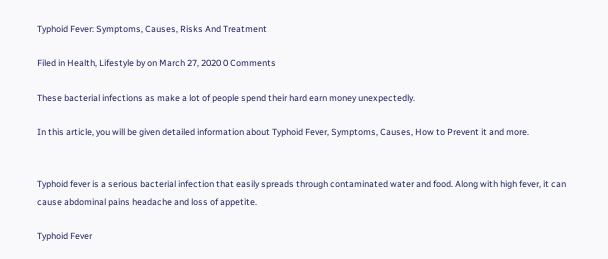Typhoid Fever: Symptoms, Causes, Risks And Treatment

Filed in Health, Lifestyle by on March 27, 2020 0 Comments

These bacterial infections as make a lot of people spend their hard earn money unexpectedly.

In this article, you will be given detailed information about Typhoid Fever, Symptoms, Causes, How to Prevent it and more.


Typhoid fever is a serious bacterial infection that easily spreads through contaminated water and food. Along with high fever, it can cause abdominal pains headache and loss of appetite.

Typhoid Fever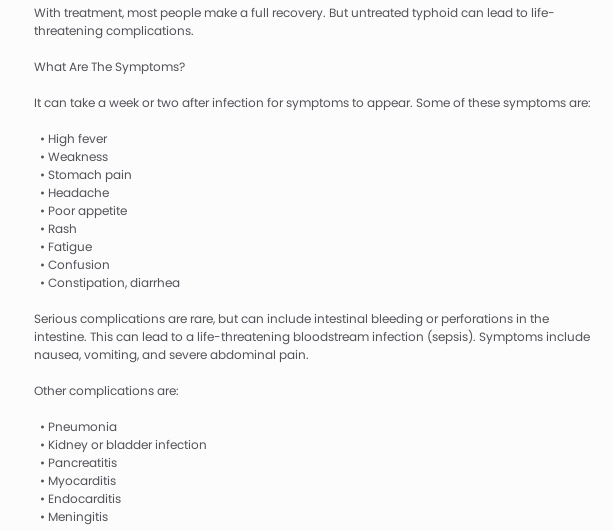With treatment, most people make a full recovery. But untreated typhoid can lead to life-threatening complications.

What Are The Symptoms?

It can take a week or two after infection for symptoms to appear. Some of these symptoms are:

  • High fever
  • Weakness
  • Stomach pain
  • Headache
  • Poor appetite
  • Rash
  • Fatigue
  • Confusion
  • Constipation, diarrhea

Serious complications are rare, but can include intestinal bleeding or perforations in the intestine. This can lead to a life-threatening bloodstream infection (sepsis). Symptoms include nausea, vomiting, and severe abdominal pain.

Other complications are:

  • Pneumonia
  • Kidney or bladder infection
  • Pancreatitis
  • Myocarditis
  • Endocarditis
  • Meningitis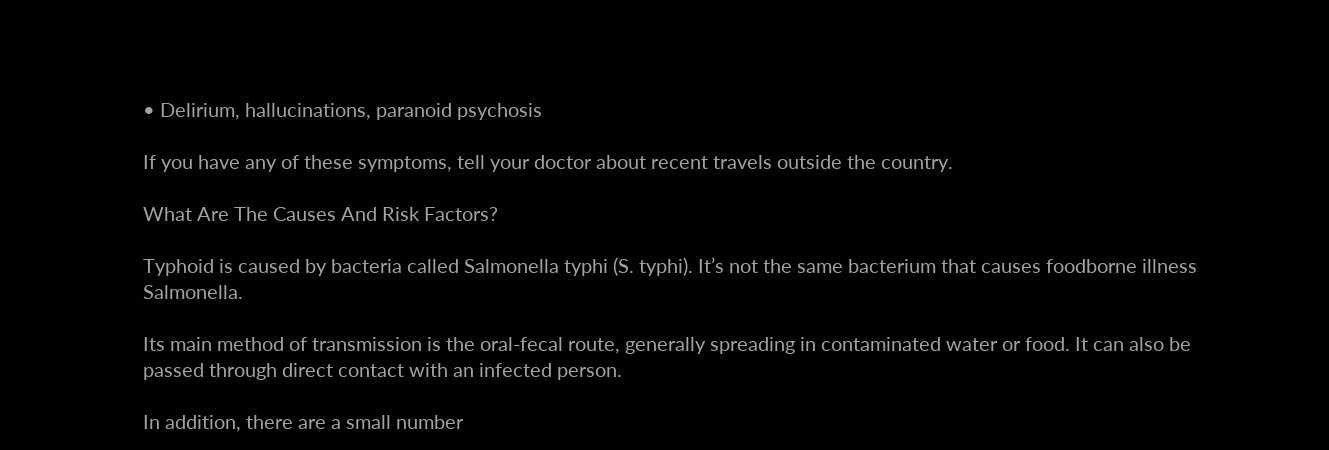• Delirium, hallucinations, paranoid psychosis

If you have any of these symptoms, tell your doctor about recent travels outside the country.

What Are The Causes And Risk Factors?

Typhoid is caused by bacteria called Salmonella typhi (S. typhi). It’s not the same bacterium that causes foodborne illness Salmonella.

Its main method of transmission is the oral-fecal route, generally spreading in contaminated water or food. It can also be passed through direct contact with an infected person.

In addition, there are a small number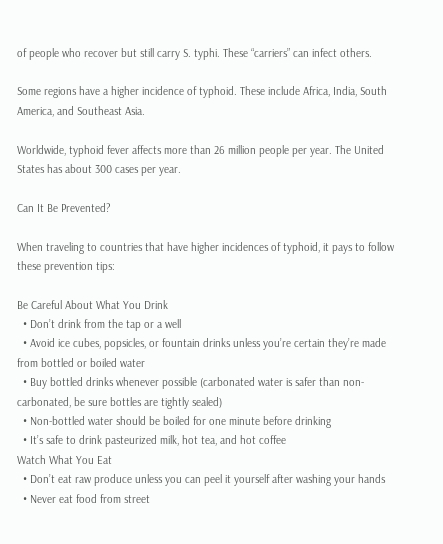of people who recover but still carry S. typhi. These “carriers” can infect others.

Some regions have a higher incidence of typhoid. These include Africa, India, South America, and Southeast Asia.

Worldwide, typhoid fever affects more than 26 million people per year. The United States has about 300 cases per year.

Can It Be Prevented?

When traveling to countries that have higher incidences of typhoid, it pays to follow these prevention tips:

Be Careful About What You Drink
  • Don’t drink from the tap or a well
  • Avoid ice cubes, popsicles, or fountain drinks unless you’re certain they’re made from bottled or boiled water
  • Buy bottled drinks whenever possible (carbonated water is safer than non-carbonated, be sure bottles are tightly sealed)
  • Non-bottled water should be boiled for one minute before drinking
  • It’s safe to drink pasteurized milk, hot tea, and hot coffee
Watch What You Eat
  • Don’t eat raw produce unless you can peel it yourself after washing your hands
  • Never eat food from street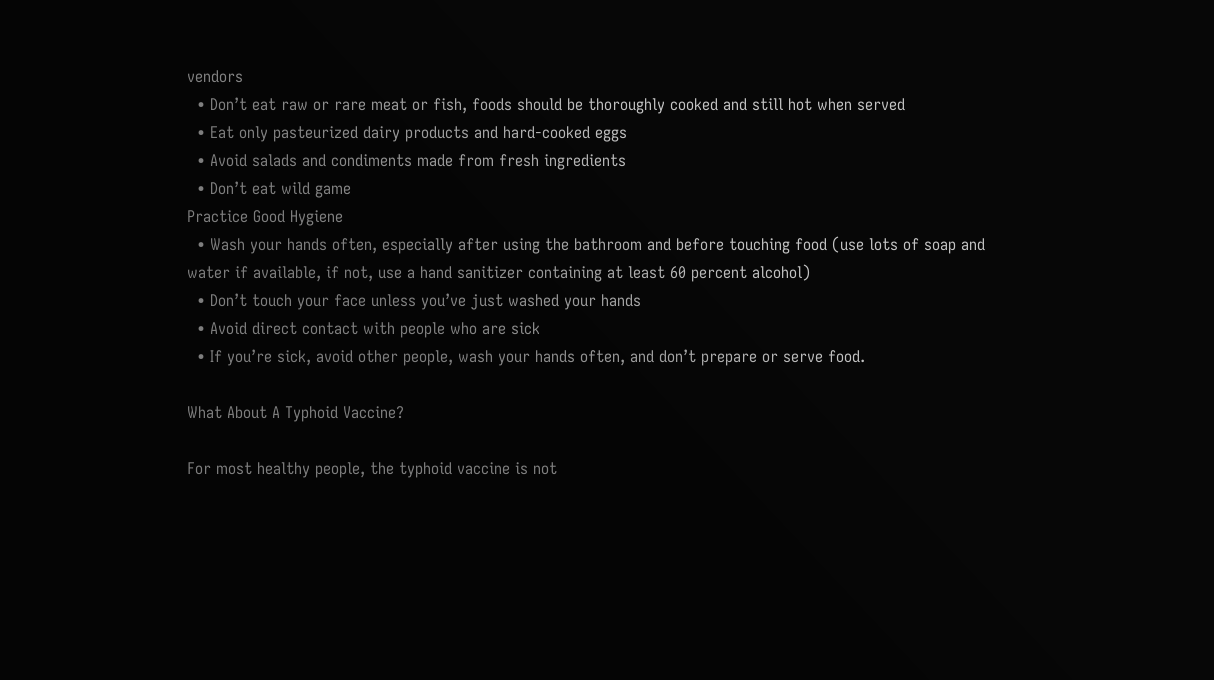vendors
  • Don’t eat raw or rare meat or fish, foods should be thoroughly cooked and still hot when served
  • Eat only pasteurized dairy products and hard-cooked eggs
  • Avoid salads and condiments made from fresh ingredients
  • Don’t eat wild game
Practice Good Hygiene
  • Wash your hands often, especially after using the bathroom and before touching food (use lots of soap and water if available, if not, use a hand sanitizer containing at least 60 percent alcohol)
  • Don’t touch your face unless you’ve just washed your hands
  • Avoid direct contact with people who are sick
  • If you’re sick, avoid other people, wash your hands often, and don’t prepare or serve food.

What About A Typhoid Vaccine?

For most healthy people, the typhoid vaccine is not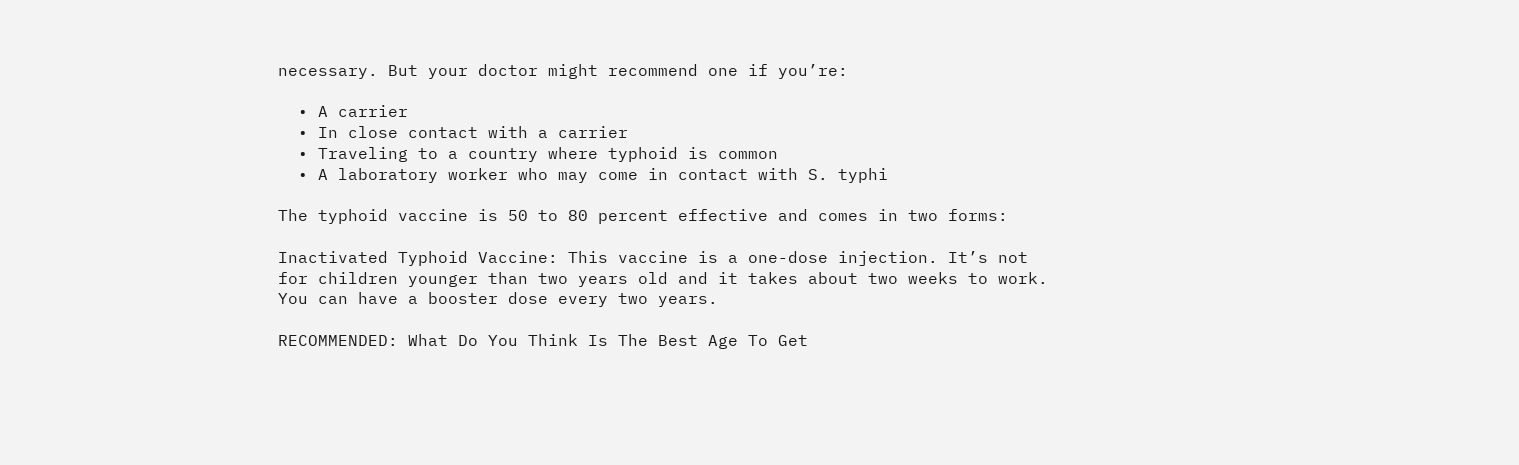necessary. But your doctor might recommend one if you’re:

  • A carrier
  • In close contact with a carrier
  • Traveling to a country where typhoid is common
  • A laboratory worker who may come in contact with S. typhi

The typhoid vaccine is 50 to 80 percent effective and comes in two forms:

Inactivated Typhoid Vaccine: This vaccine is a one-dose injection. It’s not for children younger than two years old and it takes about two weeks to work. You can have a booster dose every two years.

RECOMMENDED: What Do You Think Is The Best Age To Get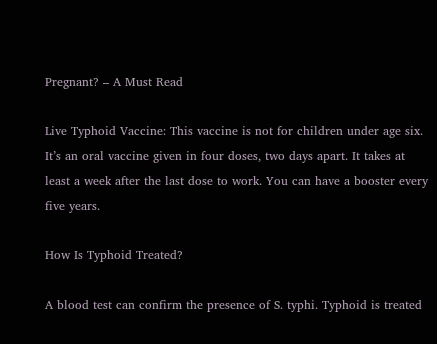Pregnant? – A Must Read

Live Typhoid Vaccine: This vaccine is not for children under age six. It’s an oral vaccine given in four doses, two days apart. It takes at least a week after the last dose to work. You can have a booster every five years.

How Is Typhoid Treated?

A blood test can confirm the presence of S. typhi. Typhoid is treated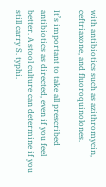with antibiotics such as azithromycin, ceftriaxone, and fluoroquinolones.

It’s important to take all prescribed antibiotics as directed, even if you feel better. A stool culture can determine if you still carry S. typhi.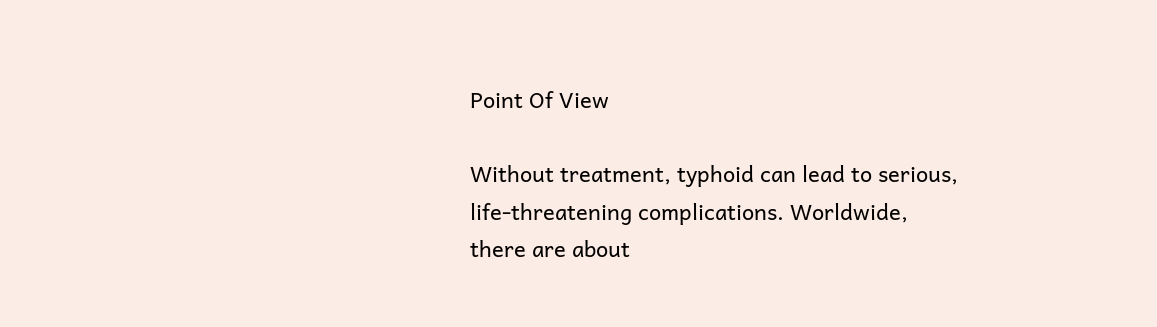Point Of View

Without treatment, typhoid can lead to serious, life-threatening complications. Worldwide, there are about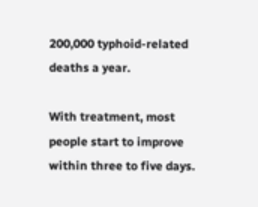200,000 typhoid-related deaths a year.

With treatment, most people start to improve within three to five days.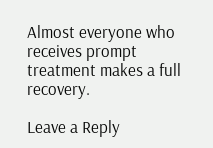Almost everyone who receives prompt treatment makes a full recovery.

Leave a Reply